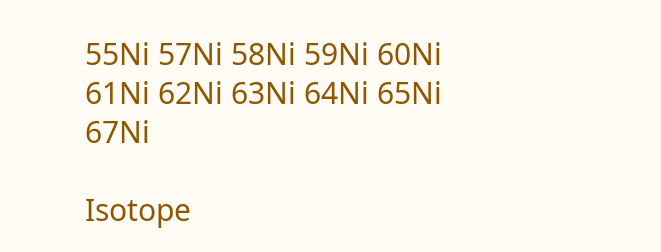55Ni 57Ni 58Ni 59Ni 60Ni 61Ni 62Ni 63Ni 64Ni 65Ni 67Ni

Isotope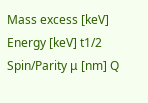Mass excess [keV] Energy [keV] t1/2 Spin/Parity μ [nm] Q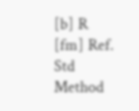[b] R [fm] Ref. Std Method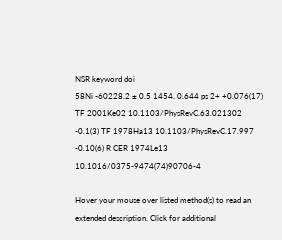NSR keyword doi
58Ni -60228.2 ± 0.5 1454. 0.644 ps 2+ +0.076(17) TF 2001Ke02 10.1103/PhysRevC.63.021302
-0.1(3) TF 1978Ha13 10.1103/PhysRevC.17.997
-0.10(6) R CER 1974Le13 10.1016/0375-9474(74)90706-4

Hover your mouse over listed method(s) to read an extended description. Click for additional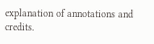explanation of annotations and credits.